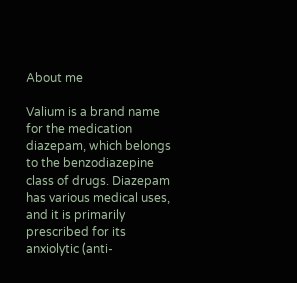About me

Valium is a brand name for the medication diazepam, which belongs to the benzodiazepine class of drugs. Diazepam has various medical uses, and it is primarily prescribed for its anxiolytic (anti-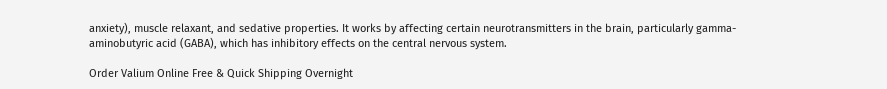anxiety), muscle relaxant, and sedative properties. It works by affecting certain neurotransmitters in the brain, particularly gamma-aminobutyric acid (GABA), which has inhibitory effects on the central nervous system.

Order Valium Online Free & Quick Shipping Overnight